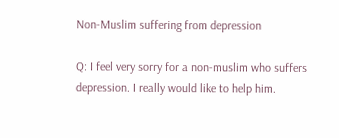Non-Muslim suffering from depression

Q: I feel very sorry for a non-muslim who suffers depression. I really would like to help him.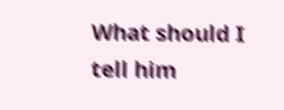What should I tell him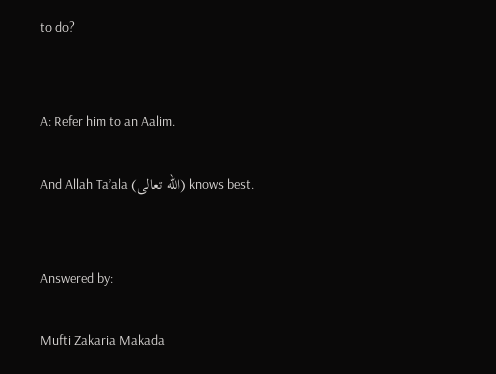to do?


A: Refer him to an Aalim.

And Allah Ta’ala (الله تعالى) knows best.


Answered by:

Mufti Zakaria Makada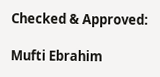Checked & Approved:

Mufti Ebrahim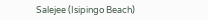Salejee (Isipingo Beach)